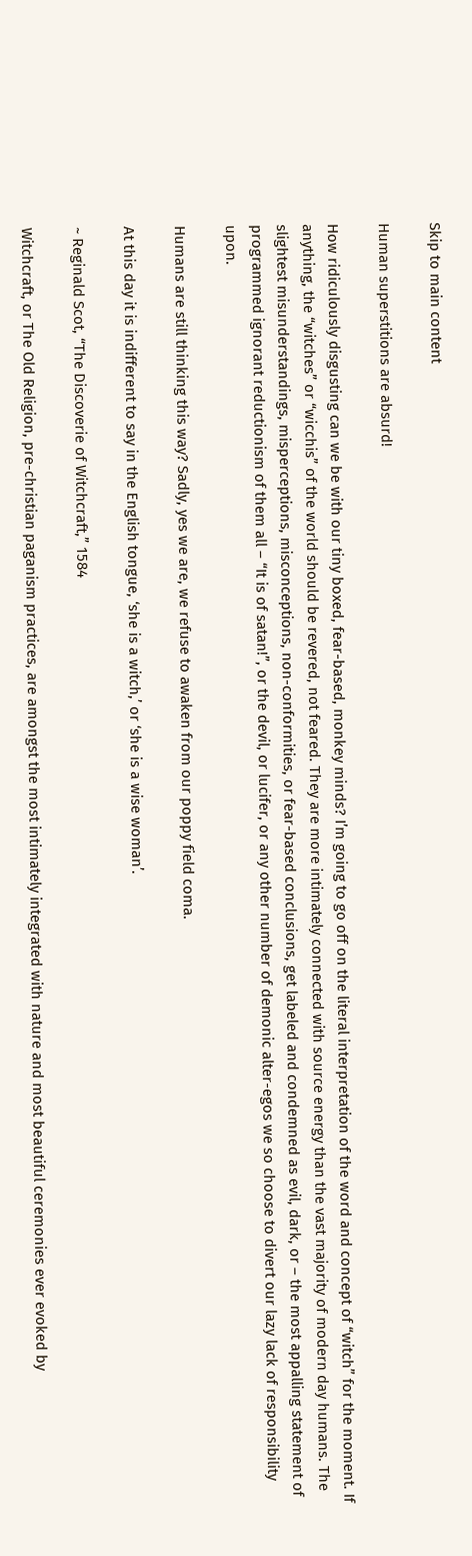Skip to main content

Human superstitions are absurd!

How ridiculously disgusting can we be with our tiny boxed, fear-based, monkey minds? I’m going to go off on the literal interpretation of the word and concept of “witch” for the moment. If anything, the “witches” or “wicchis” of the world should be revered, not feared. They are more intimately connected with source energy than the vast majority of modern day humans. The slightest misunderstandings, misperceptions, misconceptions, non-conformities, or fear-based conclusions, get labeled and condemned as evil, dark, or – the most appalling statement of programmed ignorant reductionism of them all – “It is of satan!”, or the devil, or lucifer, or any other number of demonic alter-egos we so choose to divert our lazy lack of responsibility upon.

Humans are still thinking this way? Sadly, yes we are, we refuse to awaken from our poppy field coma.

At this day it is indifferent to say in the English tongue, ‘she is a witch,’ or ‘she is a wise woman’.

~ Reginald Scot, “The Discoverie of Witchcraft,” 1584

Witchcraft, or The Old Religion, pre-christian paganism practices, are amongst the most intimately integrated with nature and most beautiful ceremonies ever evoked by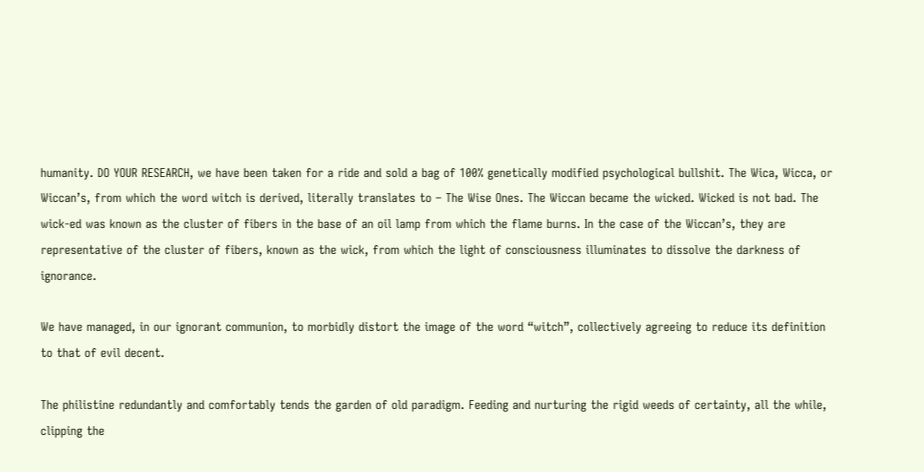humanity. DO YOUR RESEARCH, we have been taken for a ride and sold a bag of 100% genetically modified psychological bullshit. The Wica, Wicca, or Wiccan’s, from which the word witch is derived, literally translates to – The Wise Ones. The Wiccan became the wicked. Wicked is not bad. The wick-ed was known as the cluster of fibers in the base of an oil lamp from which the flame burns. In the case of the Wiccan’s, they are representative of the cluster of fibers, known as the wick, from which the light of consciousness illuminates to dissolve the darkness of ignorance.

We have managed, in our ignorant communion, to morbidly distort the image of the word “witch”, collectively agreeing to reduce its definition to that of evil decent.

The philistine redundantly and comfortably tends the garden of old paradigm. Feeding and nurturing the rigid weeds of certainty, all the while, clipping the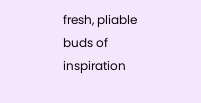fresh, pliable buds of inspiration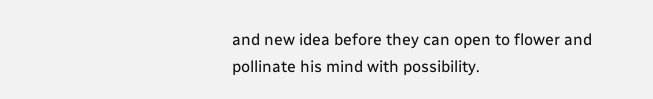and new idea before they can open to flower and pollinate his mind with possibility.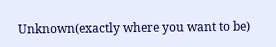Unknown(exactly where you want to be)